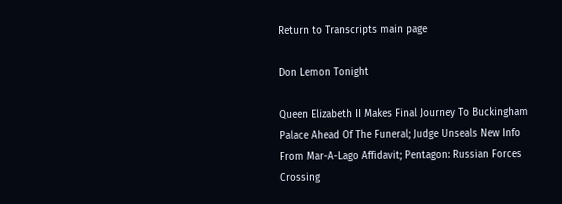Return to Transcripts main page

Don Lemon Tonight

Queen Elizabeth II Makes Final Journey To Buckingham Palace Ahead Of The Funeral; Judge Unseals New Info From Mar-A-Lago Affidavit; Pentagon: Russian Forces Crossing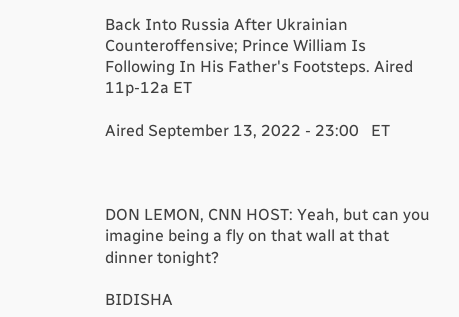Back Into Russia After Ukrainian Counteroffensive; Prince William Is Following In His Father's Footsteps. Aired 11p-12a ET

Aired September 13, 2022 - 23:00   ET



DON LEMON, CNN HOST: Yeah, but can you imagine being a fly on that wall at that dinner tonight?

BIDISHA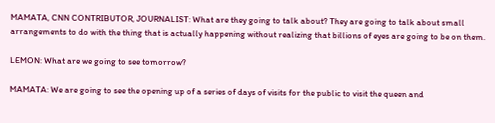MAMATA, CNN CONTRIBUTOR, JOURNALIST: What are they going to talk about? They are going to talk about small arrangements to do with the thing that is actually happening without realizing that billions of eyes are going to be on them.

LEMON: What are we going to see tomorrow?

MAMATA: We are going to see the opening up of a series of days of visits for the public to visit the queen and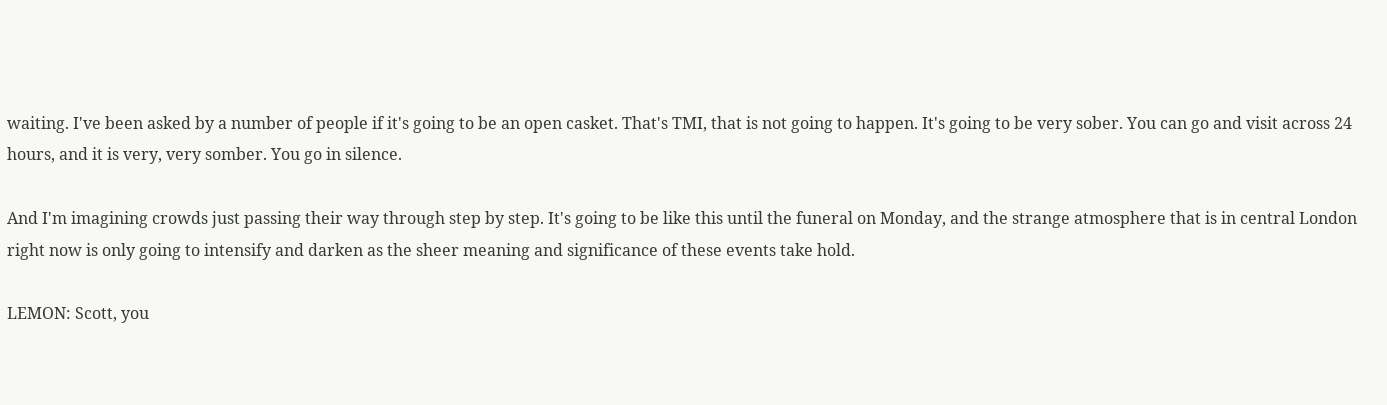waiting. I've been asked by a number of people if it's going to be an open casket. That's TMI, that is not going to happen. It's going to be very sober. You can go and visit across 24 hours, and it is very, very somber. You go in silence.

And I'm imagining crowds just passing their way through step by step. It's going to be like this until the funeral on Monday, and the strange atmosphere that is in central London right now is only going to intensify and darken as the sheer meaning and significance of these events take hold.

LEMON: Scott, you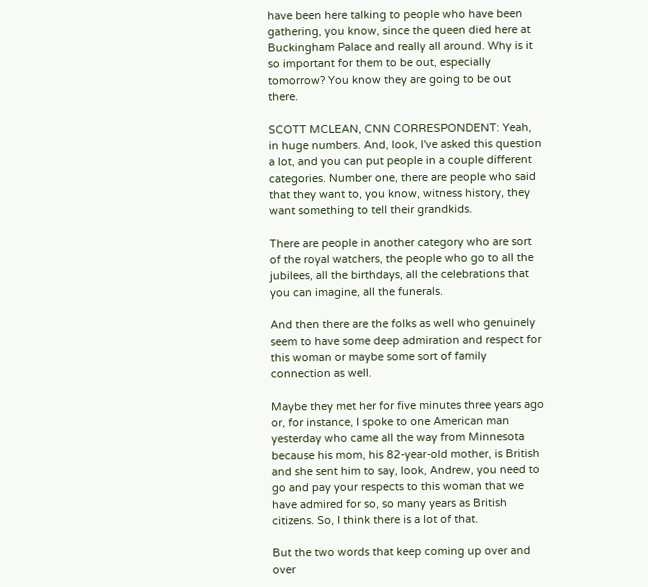have been here talking to people who have been gathering, you know, since the queen died here at Buckingham Palace and really all around. Why is it so important for them to be out, especially tomorrow? You know they are going to be out there.

SCOTT MCLEAN, CNN CORRESPONDENT: Yeah, in huge numbers. And, look, I've asked this question a lot, and you can put people in a couple different categories. Number one, there are people who said that they want to, you know, witness history, they want something to tell their grandkids.

There are people in another category who are sort of the royal watchers, the people who go to all the jubilees, all the birthdays, all the celebrations that you can imagine, all the funerals.

And then there are the folks as well who genuinely seem to have some deep admiration and respect for this woman or maybe some sort of family connection as well.

Maybe they met her for five minutes three years ago or, for instance, I spoke to one American man yesterday who came all the way from Minnesota because his mom, his 82-year-old mother, is British and she sent him to say, look, Andrew, you need to go and pay your respects to this woman that we have admired for so, so many years as British citizens. So, I think there is a lot of that.

But the two words that keep coming up over and over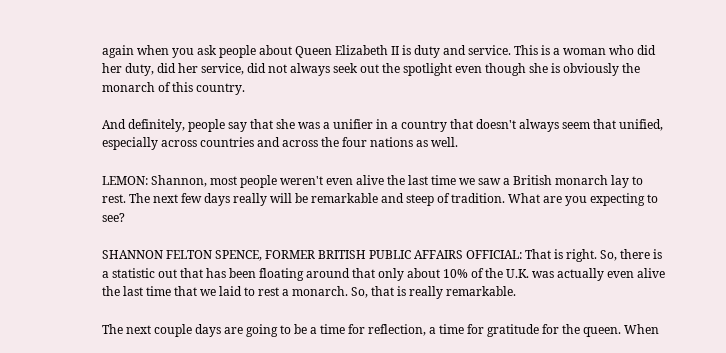again when you ask people about Queen Elizabeth II is duty and service. This is a woman who did her duty, did her service, did not always seek out the spotlight even though she is obviously the monarch of this country.

And definitely, people say that she was a unifier in a country that doesn't always seem that unified, especially across countries and across the four nations as well.

LEMON: Shannon, most people weren't even alive the last time we saw a British monarch lay to rest. The next few days really will be remarkable and steep of tradition. What are you expecting to see?

SHANNON FELTON SPENCE, FORMER BRITISH PUBLIC AFFAIRS OFFICIAL: That is right. So, there is a statistic out that has been floating around that only about 10% of the U.K. was actually even alive the last time that we laid to rest a monarch. So, that is really remarkable.

The next couple days are going to be a time for reflection, a time for gratitude for the queen. When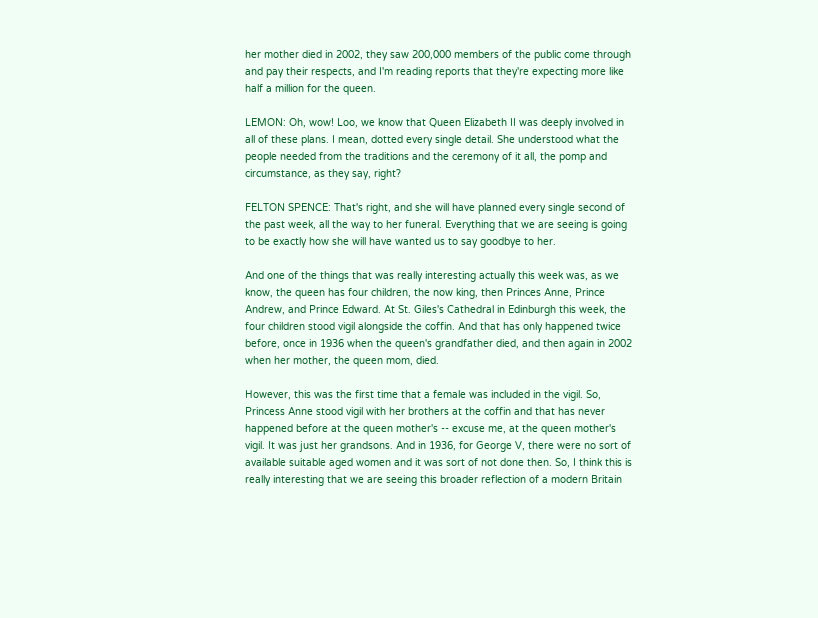her mother died in 2002, they saw 200,000 members of the public come through and pay their respects, and I'm reading reports that they're expecting more like half a million for the queen.

LEMON: Oh, wow! Loo, we know that Queen Elizabeth II was deeply involved in all of these plans. I mean, dotted every single detail. She understood what the people needed from the traditions and the ceremony of it all, the pomp and circumstance, as they say, right?

FELTON SPENCE: That's right, and she will have planned every single second of the past week, all the way to her funeral. Everything that we are seeing is going to be exactly how she will have wanted us to say goodbye to her.

And one of the things that was really interesting actually this week was, as we know, the queen has four children, the now king, then Princes Anne, Prince Andrew, and Prince Edward. At St. Giles's Cathedral in Edinburgh this week, the four children stood vigil alongside the coffin. And that has only happened twice before, once in 1936 when the queen's grandfather died, and then again in 2002 when her mother, the queen mom, died.

However, this was the first time that a female was included in the vigil. So, Princess Anne stood vigil with her brothers at the coffin and that has never happened before at the queen mother's -- excuse me, at the queen mother's vigil. It was just her grandsons. And in 1936, for George V, there were no sort of available suitable aged women and it was sort of not done then. So, I think this is really interesting that we are seeing this broader reflection of a modern Britain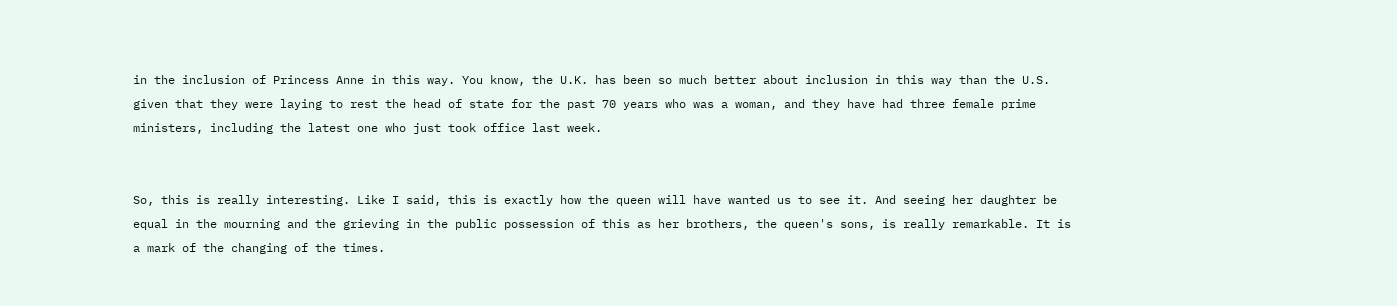in the inclusion of Princess Anne in this way. You know, the U.K. has been so much better about inclusion in this way than the U.S. given that they were laying to rest the head of state for the past 70 years who was a woman, and they have had three female prime ministers, including the latest one who just took office last week.


So, this is really interesting. Like I said, this is exactly how the queen will have wanted us to see it. And seeing her daughter be equal in the mourning and the grieving in the public possession of this as her brothers, the queen's sons, is really remarkable. It is a mark of the changing of the times.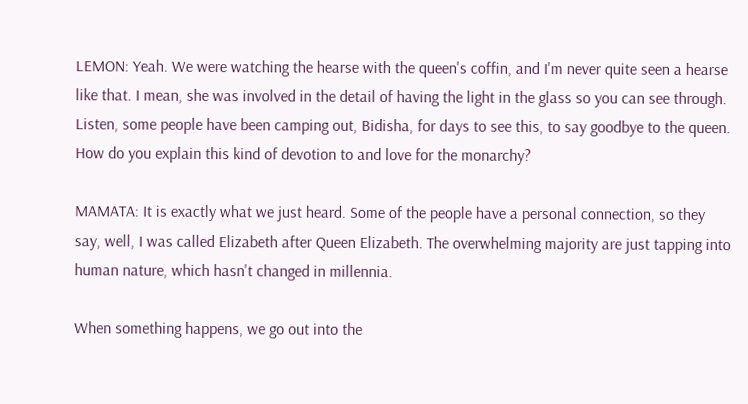LEMON: Yeah. We were watching the hearse with the queen's coffin, and I'm never quite seen a hearse like that. I mean, she was involved in the detail of having the light in the glass so you can see through. Listen, some people have been camping out, Bidisha, for days to see this, to say goodbye to the queen. How do you explain this kind of devotion to and love for the monarchy?

MAMATA: It is exactly what we just heard. Some of the people have a personal connection, so they say, well, I was called Elizabeth after Queen Elizabeth. The overwhelming majority are just tapping into human nature, which hasn't changed in millennia.

When something happens, we go out into the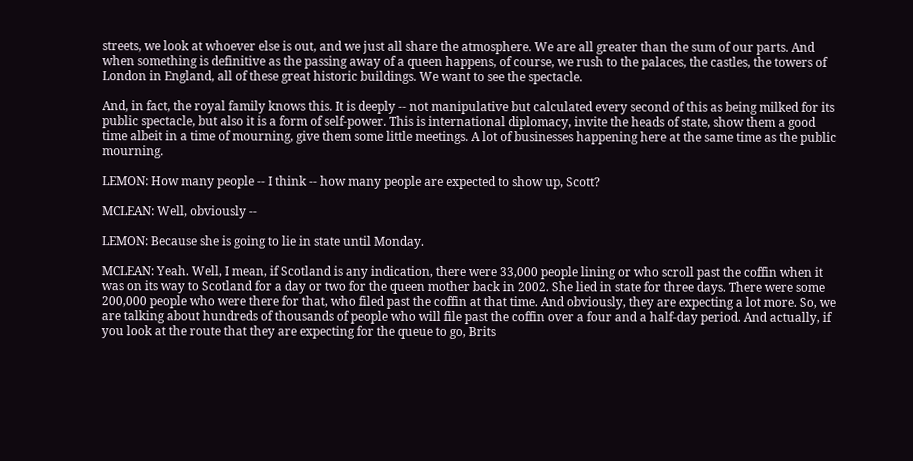streets, we look at whoever else is out, and we just all share the atmosphere. We are all greater than the sum of our parts. And when something is definitive as the passing away of a queen happens, of course, we rush to the palaces, the castles, the towers of London in England, all of these great historic buildings. We want to see the spectacle.

And, in fact, the royal family knows this. It is deeply -- not manipulative but calculated every second of this as being milked for its public spectacle, but also it is a form of self-power. This is international diplomacy, invite the heads of state, show them a good time albeit in a time of mourning, give them some little meetings. A lot of businesses happening here at the same time as the public mourning.

LEMON: How many people -- I think -- how many people are expected to show up, Scott?

MCLEAN: Well, obviously --

LEMON: Because she is going to lie in state until Monday.

MCLEAN: Yeah. Well, I mean, if Scotland is any indication, there were 33,000 people lining or who scroll past the coffin when it was on its way to Scotland for a day or two for the queen mother back in 2002. She lied in state for three days. There were some 200,000 people who were there for that, who filed past the coffin at that time. And obviously, they are expecting a lot more. So, we are talking about hundreds of thousands of people who will file past the coffin over a four and a half-day period. And actually, if you look at the route that they are expecting for the queue to go, Brits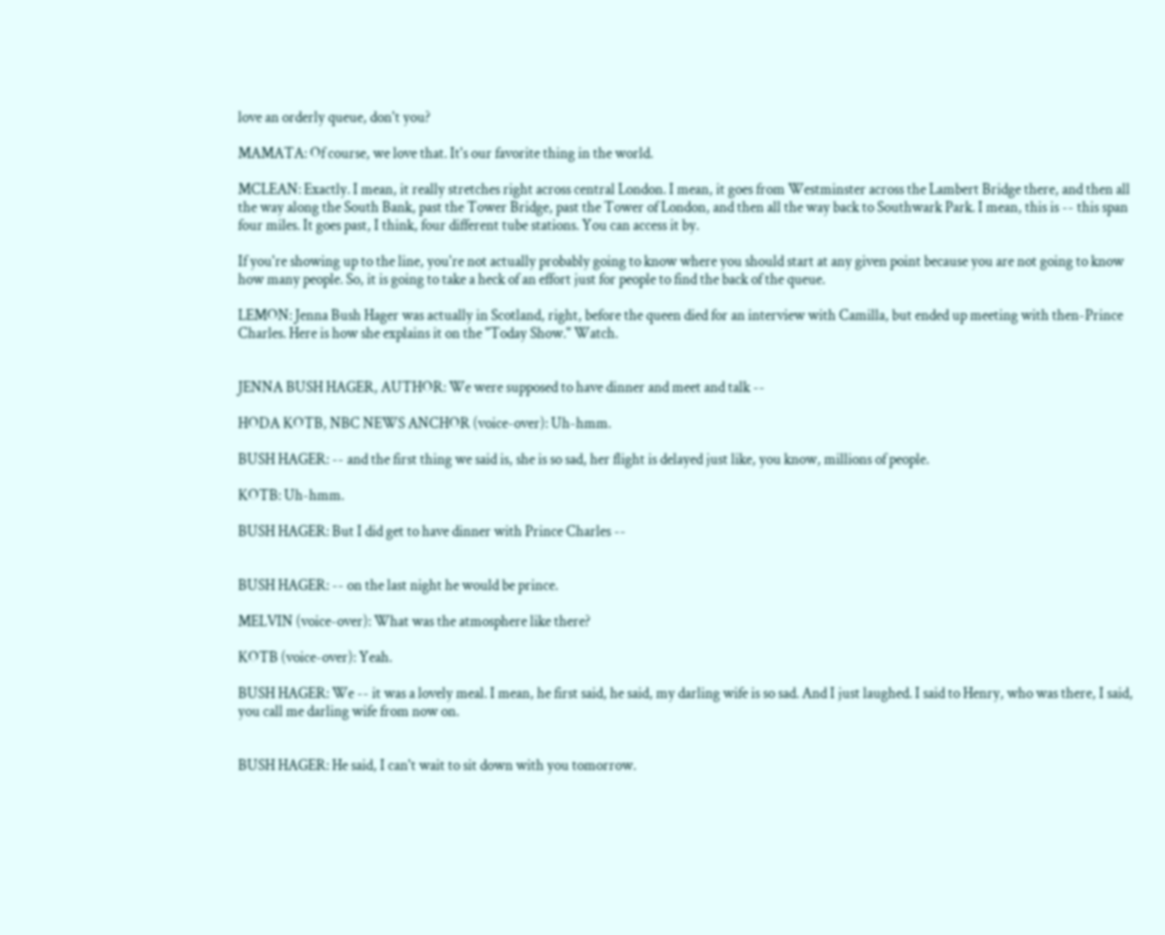love an orderly queue, don't you?

MAMATA: Of course, we love that. It's our favorite thing in the world.

MCLEAN: Exactly. I mean, it really stretches right across central London. I mean, it goes from Westminster across the Lambert Bridge there, and then all the way along the South Bank, past the Tower Bridge, past the Tower of London, and then all the way back to Southwark Park. I mean, this is -- this span four miles. It goes past, I think, four different tube stations. You can access it by.

If you're showing up to the line, you're not actually probably going to know where you should start at any given point because you are not going to know how many people. So, it is going to take a heck of an effort just for people to find the back of the queue.

LEMON: Jenna Bush Hager was actually in Scotland, right, before the queen died for an interview with Camilla, but ended up meeting with then-Prince Charles. Here is how she explains it on the "Today Show." Watch.


JENNA BUSH HAGER, AUTHOR: We were supposed to have dinner and meet and talk --

HODA KOTB, NBC NEWS ANCHOR (voice-over): Uh-hmm.

BUSH HAGER: -- and the first thing we said is, she is so sad, her flight is delayed just like, you know, millions of people.

KOTB: Uh-hmm.

BUSH HAGER: But I did get to have dinner with Prince Charles --


BUSH HAGER: -- on the last night he would be prince.

MELVIN (voice-over): What was the atmosphere like there?

KOTB (voice-over): Yeah.

BUSH HAGER: We -- it was a lovely meal. I mean, he first said, he said, my darling wife is so sad. And I just laughed. I said to Henry, who was there, I said, you call me darling wife from now on.


BUSH HAGER: He said, I can't wait to sit down with you tomorrow.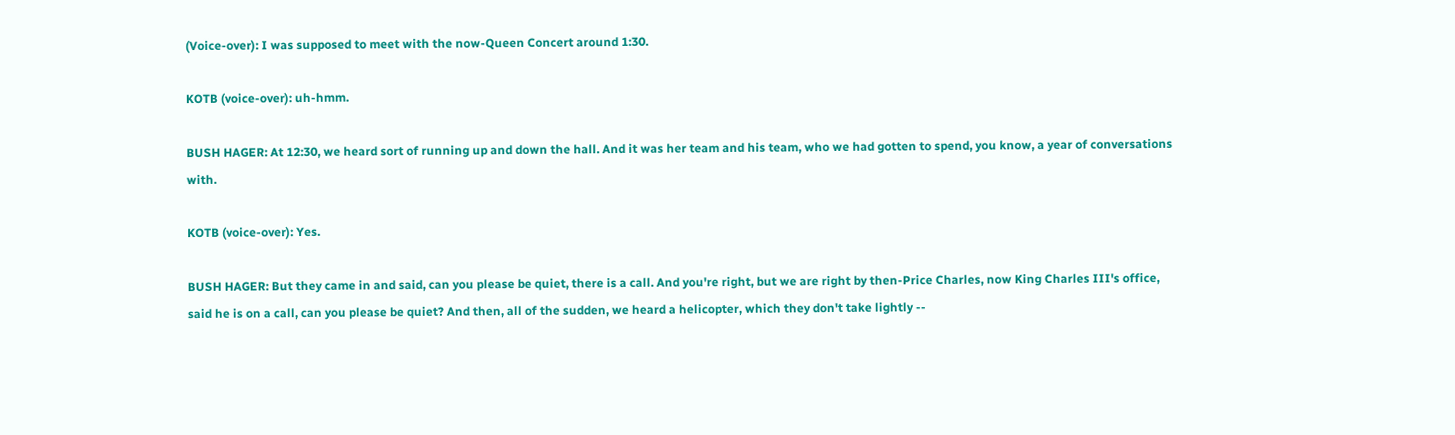(Voice-over): I was supposed to meet with the now-Queen Concert around 1:30.

KOTB (voice-over): uh-hmm.

BUSH HAGER: At 12:30, we heard sort of running up and down the hall. And it was her team and his team, who we had gotten to spend, you know, a year of conversations with.

KOTB (voice-over): Yes.

BUSH HAGER: But they came in and said, can you please be quiet, there is a call. And you're right, but we are right by then-Price Charles, now King Charles III's office, said he is on a call, can you please be quiet? And then, all of the sudden, we heard a helicopter, which they don't take lightly --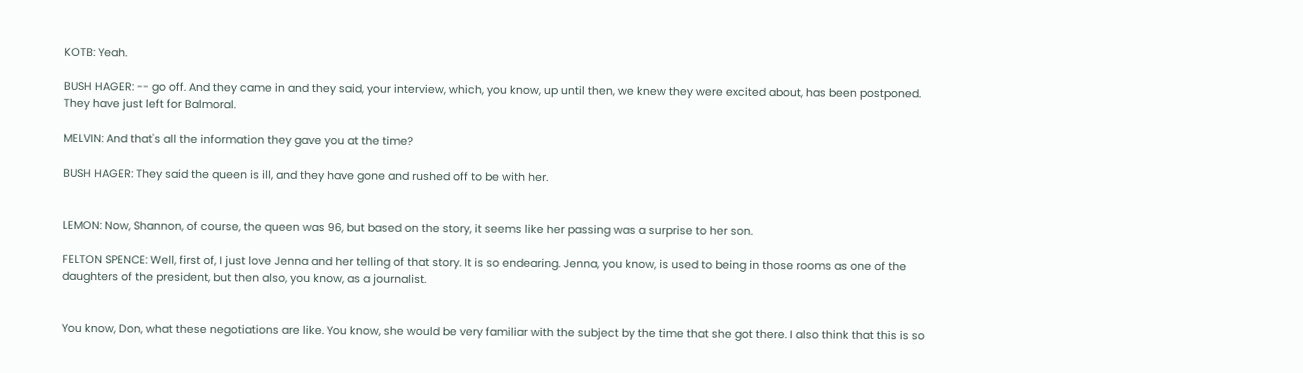KOTB: Yeah.

BUSH HAGER: -- go off. And they came in and they said, your interview, which, you know, up until then, we knew they were excited about, has been postponed. They have just left for Balmoral.

MELVIN: And that's all the information they gave you at the time?

BUSH HAGER: They said the queen is ill, and they have gone and rushed off to be with her.


LEMON: Now, Shannon, of course, the queen was 96, but based on the story, it seems like her passing was a surprise to her son.

FELTON SPENCE: Well, first of, I just love Jenna and her telling of that story. It is so endearing. Jenna, you know, is used to being in those rooms as one of the daughters of the president, but then also, you know, as a journalist.


You know, Don, what these negotiations are like. You know, she would be very familiar with the subject by the time that she got there. I also think that this is so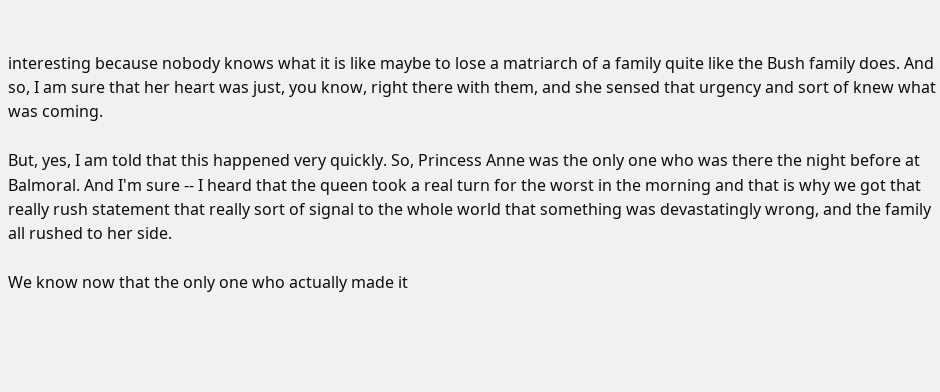interesting because nobody knows what it is like maybe to lose a matriarch of a family quite like the Bush family does. And so, I am sure that her heart was just, you know, right there with them, and she sensed that urgency and sort of knew what was coming.

But, yes, I am told that this happened very quickly. So, Princess Anne was the only one who was there the night before at Balmoral. And I'm sure -- I heard that the queen took a real turn for the worst in the morning and that is why we got that really rush statement that really sort of signal to the whole world that something was devastatingly wrong, and the family all rushed to her side.

We know now that the only one who actually made it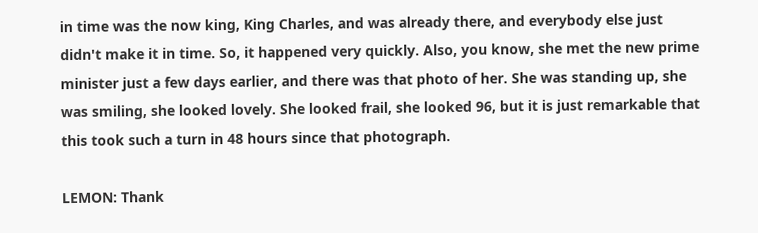in time was the now king, King Charles, and was already there, and everybody else just didn't make it in time. So, it happened very quickly. Also, you know, she met the new prime minister just a few days earlier, and there was that photo of her. She was standing up, she was smiling, she looked lovely. She looked frail, she looked 96, but it is just remarkable that this took such a turn in 48 hours since that photograph.

LEMON: Thank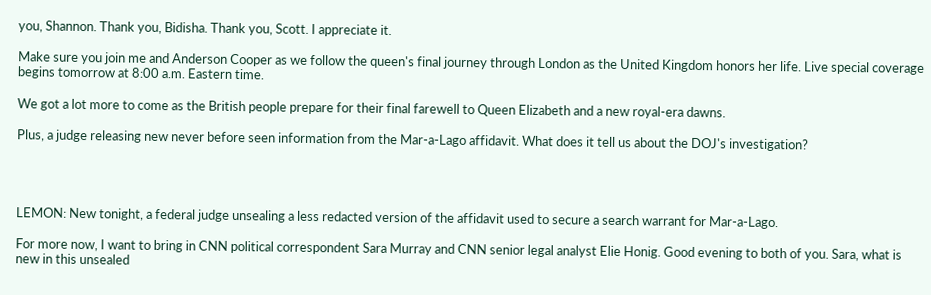you, Shannon. Thank you, Bidisha. Thank you, Scott. I appreciate it.

Make sure you join me and Anderson Cooper as we follow the queen's final journey through London as the United Kingdom honors her life. Live special coverage begins tomorrow at 8:00 a.m. Eastern time.

We got a lot more to come as the British people prepare for their final farewell to Queen Elizabeth and a new royal-era dawns.

Plus, a judge releasing new never before seen information from the Mar-a-Lago affidavit. What does it tell us about the DOJ's investigation?




LEMON: New tonight, a federal judge unsealing a less redacted version of the affidavit used to secure a search warrant for Mar-a-Lago.

For more now, I want to bring in CNN political correspondent Sara Murray and CNN senior legal analyst Elie Honig. Good evening to both of you. Sara, what is new in this unsealed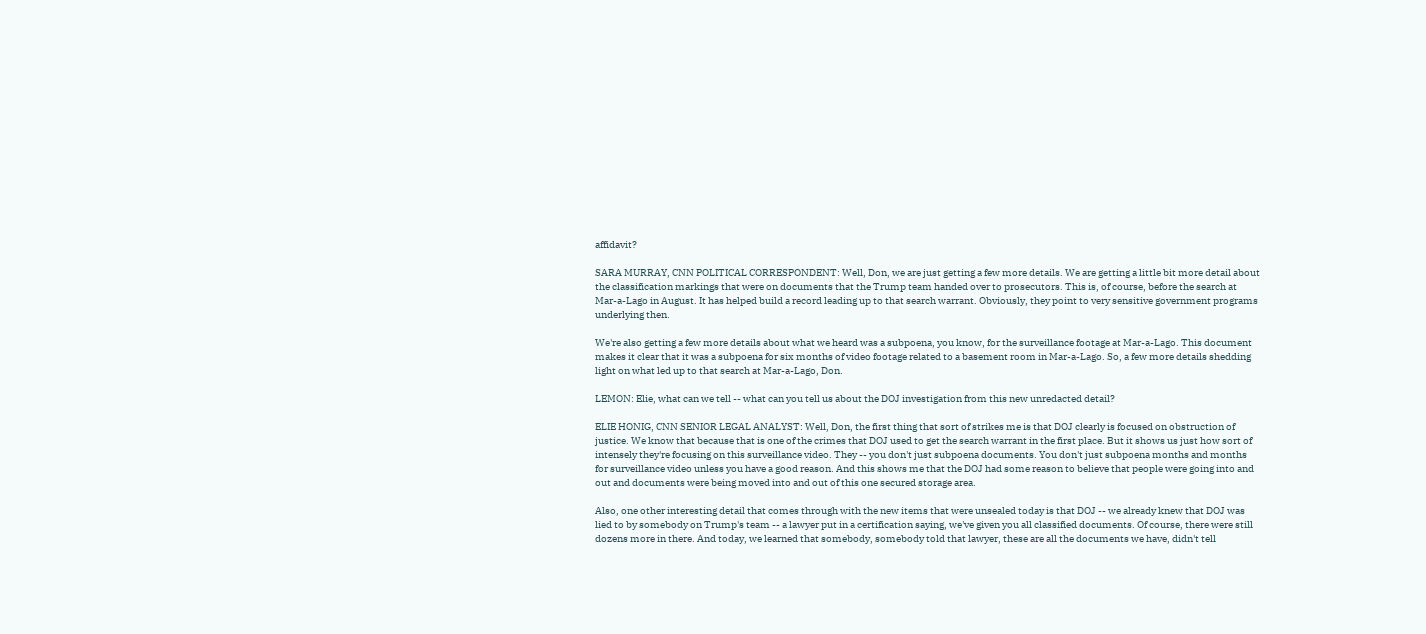affidavit?

SARA MURRAY, CNN POLITICAL CORRESPONDENT: Well, Don, we are just getting a few more details. We are getting a little bit more detail about the classification markings that were on documents that the Trump team handed over to prosecutors. This is, of course, before the search at Mar-a-Lago in August. It has helped build a record leading up to that search warrant. Obviously, they point to very sensitive government programs underlying then.

We're also getting a few more details about what we heard was a subpoena, you know, for the surveillance footage at Mar-a-Lago. This document makes it clear that it was a subpoena for six months of video footage related to a basement room in Mar-a-Lago. So, a few more details shedding light on what led up to that search at Mar-a-Lago, Don.

LEMON: Elie, what can we tell -- what can you tell us about the DOJ investigation from this new unredacted detail?

ELIE HONIG, CNN SENIOR LEGAL ANALYST: Well, Don, the first thing that sort of strikes me is that DOJ clearly is focused on obstruction of justice. We know that because that is one of the crimes that DOJ used to get the search warrant in the first place. But it shows us just how sort of intensely they're focusing on this surveillance video. They -- you don't just subpoena documents. You don't just subpoena months and months for surveillance video unless you have a good reason. And this shows me that the DOJ had some reason to believe that people were going into and out and documents were being moved into and out of this one secured storage area.

Also, one other interesting detail that comes through with the new items that were unsealed today is that DOJ -- we already knew that DOJ was lied to by somebody on Trump's team -- a lawyer put in a certification saying, we've given you all classified documents. Of course, there were still dozens more in there. And today, we learned that somebody, somebody told that lawyer, these are all the documents we have, didn't tell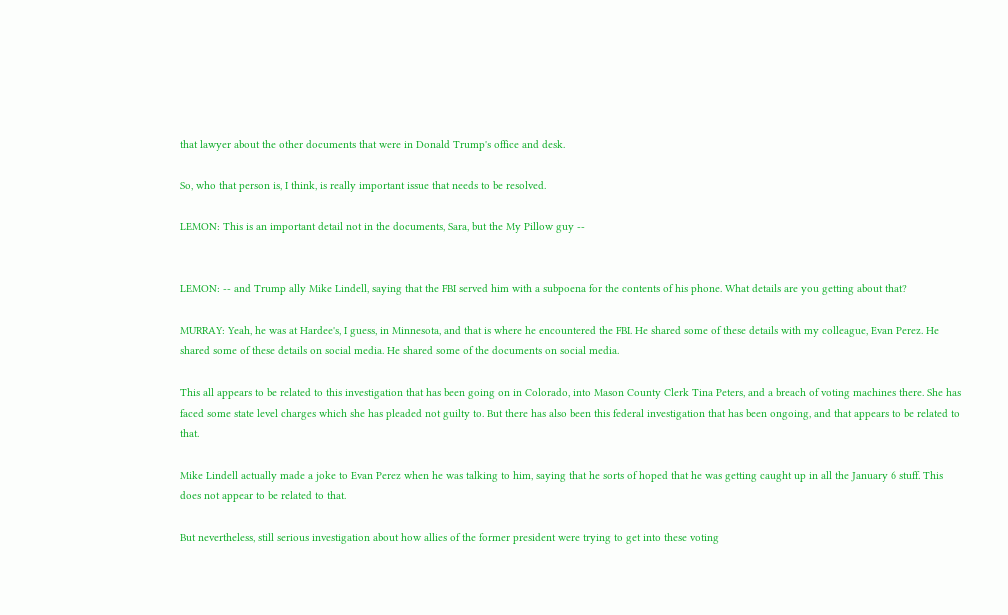that lawyer about the other documents that were in Donald Trump's office and desk.

So, who that person is, I think, is really important issue that needs to be resolved.

LEMON: This is an important detail not in the documents, Sara, but the My Pillow guy --


LEMON: -- and Trump ally Mike Lindell, saying that the FBI served him with a subpoena for the contents of his phone. What details are you getting about that?

MURRAY: Yeah, he was at Hardee's, I guess, in Minnesota, and that is where he encountered the FBI. He shared some of these details with my colleague, Evan Perez. He shared some of these details on social media. He shared some of the documents on social media.

This all appears to be related to this investigation that has been going on in Colorado, into Mason County Clerk Tina Peters, and a breach of voting machines there. She has faced some state level charges which she has pleaded not guilty to. But there has also been this federal investigation that has been ongoing, and that appears to be related to that.

Mike Lindell actually made a joke to Evan Perez when he was talking to him, saying that he sorts of hoped that he was getting caught up in all the January 6 stuff. This does not appear to be related to that.

But nevertheless, still serious investigation about how allies of the former president were trying to get into these voting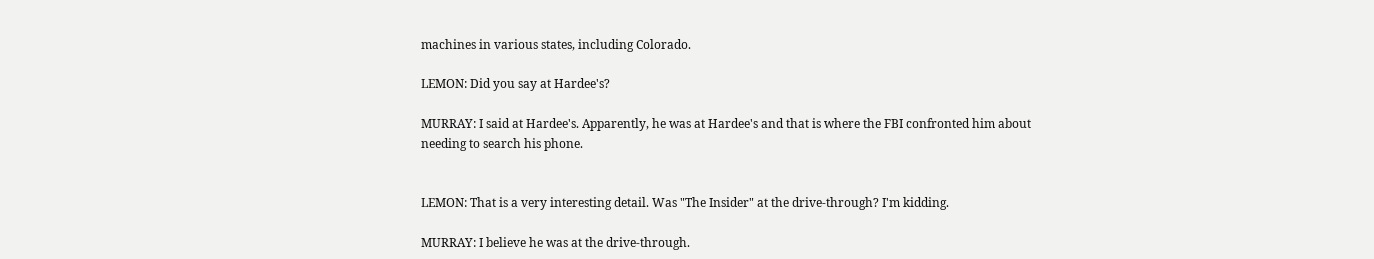machines in various states, including Colorado.

LEMON: Did you say at Hardee's?

MURRAY: I said at Hardee's. Apparently, he was at Hardee's and that is where the FBI confronted him about needing to search his phone.


LEMON: That is a very interesting detail. Was "The Insider" at the drive-through? I'm kidding.

MURRAY: I believe he was at the drive-through.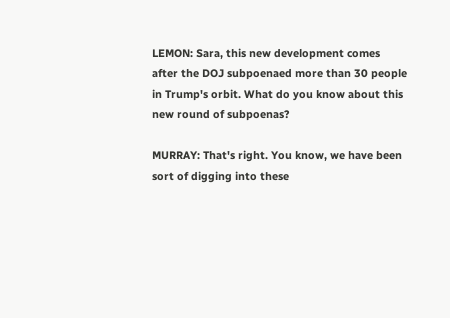LEMON: Sara, this new development comes after the DOJ subpoenaed more than 30 people in Trump's orbit. What do you know about this new round of subpoenas?

MURRAY: That's right. You know, we have been sort of digging into these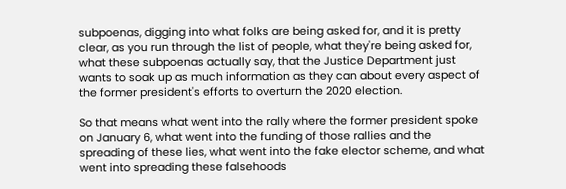subpoenas, digging into what folks are being asked for, and it is pretty clear, as you run through the list of people, what they're being asked for, what these subpoenas actually say, that the Justice Department just wants to soak up as much information as they can about every aspect of the former president's efforts to overturn the 2020 election.

So that means what went into the rally where the former president spoke on January 6, what went into the funding of those rallies and the spreading of these lies, what went into the fake elector scheme, and what went into spreading these falsehoods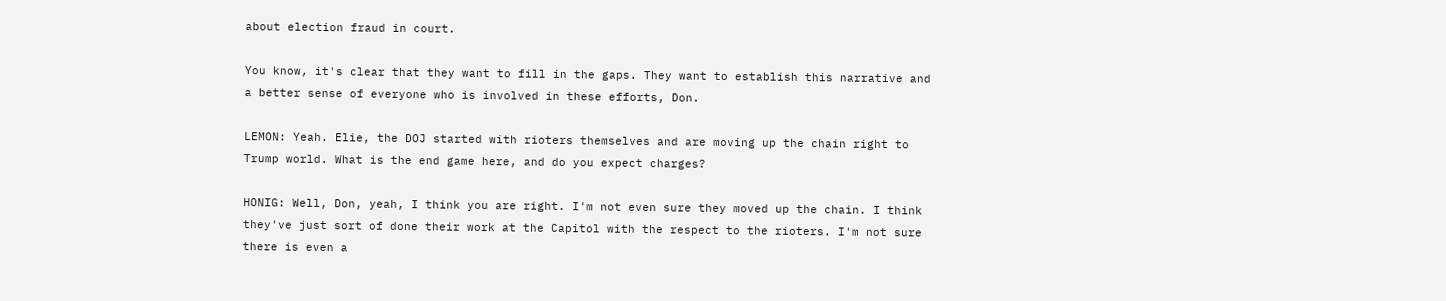about election fraud in court.

You know, it's clear that they want to fill in the gaps. They want to establish this narrative and a better sense of everyone who is involved in these efforts, Don.

LEMON: Yeah. Elie, the DOJ started with rioters themselves and are moving up the chain right to Trump world. What is the end game here, and do you expect charges?

HONIG: Well, Don, yeah, I think you are right. I'm not even sure they moved up the chain. I think they've just sort of done their work at the Capitol with the respect to the rioters. I'm not sure there is even a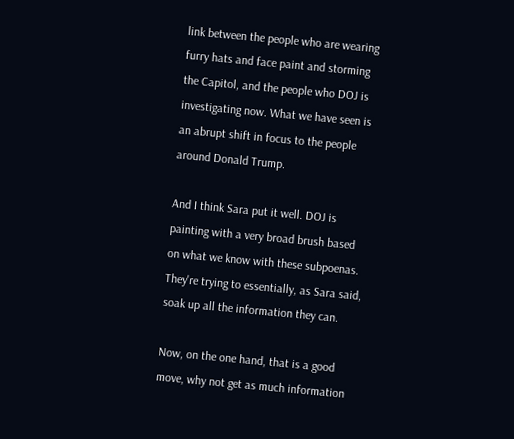link between the people who are wearing furry hats and face paint and storming the Capitol, and the people who DOJ is investigating now. What we have seen is an abrupt shift in focus to the people around Donald Trump.

And I think Sara put it well. DOJ is painting with a very broad brush based on what we know with these subpoenas. They're trying to essentially, as Sara said, soak up all the information they can.

Now, on the one hand, that is a good move, why not get as much information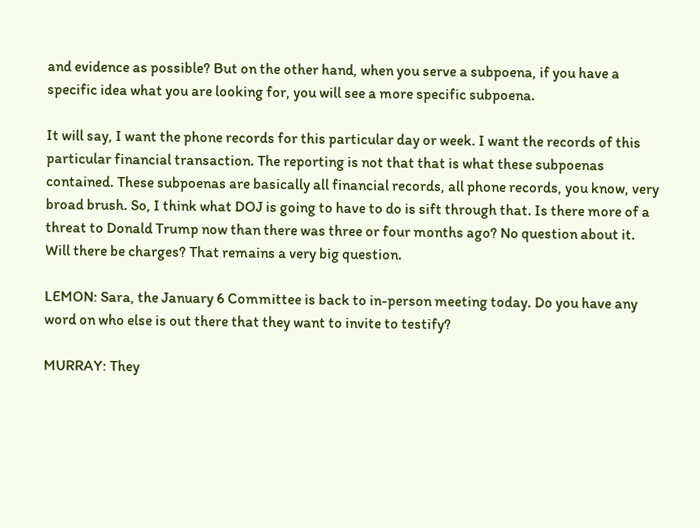and evidence as possible? But on the other hand, when you serve a subpoena, if you have a specific idea what you are looking for, you will see a more specific subpoena.

It will say, I want the phone records for this particular day or week. I want the records of this particular financial transaction. The reporting is not that that is what these subpoenas contained. These subpoenas are basically all financial records, all phone records, you know, very broad brush. So, I think what DOJ is going to have to do is sift through that. Is there more of a threat to Donald Trump now than there was three or four months ago? No question about it. Will there be charges? That remains a very big question.

LEMON: Sara, the January 6 Committee is back to in-person meeting today. Do you have any word on who else is out there that they want to invite to testify?

MURRAY: They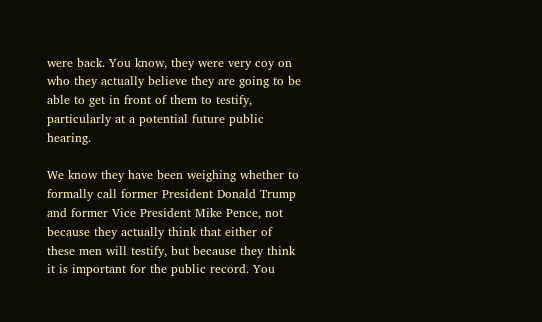were back. You know, they were very coy on who they actually believe they are going to be able to get in front of them to testify, particularly at a potential future public hearing.

We know they have been weighing whether to formally call former President Donald Trump and former Vice President Mike Pence, not because they actually think that either of these men will testify, but because they think it is important for the public record. You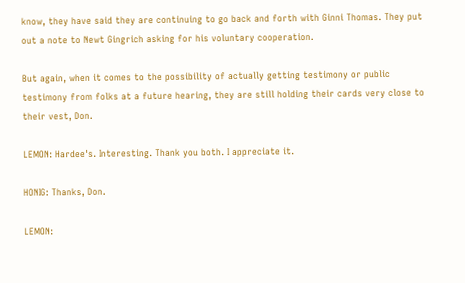know, they have said they are continuing to go back and forth with Ginni Thomas. They put out a note to Newt Gingrich asking for his voluntary cooperation.

But again, when it comes to the possibility of actually getting testimony or public testimony from folks at a future hearing, they are still holding their cards very close to their vest, Don.

LEMON: Hardee's. Interesting. Thank you both. I appreciate it.

HONIG: Thanks, Don.

LEMON: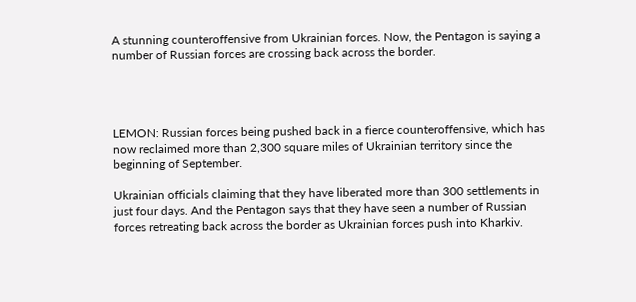A stunning counteroffensive from Ukrainian forces. Now, the Pentagon is saying a number of Russian forces are crossing back across the border.




LEMON: Russian forces being pushed back in a fierce counteroffensive, which has now reclaimed more than 2,300 square miles of Ukrainian territory since the beginning of September.

Ukrainian officials claiming that they have liberated more than 300 settlements in just four days. And the Pentagon says that they have seen a number of Russian forces retreating back across the border as Ukrainian forces push into Kharkiv.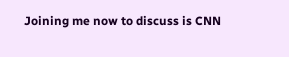Joining me now to discuss is CNN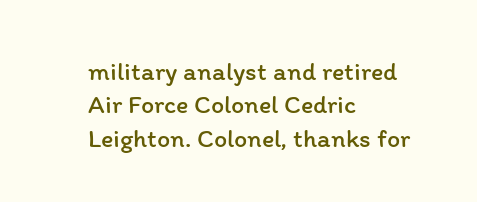military analyst and retired Air Force Colonel Cedric Leighton. Colonel, thanks for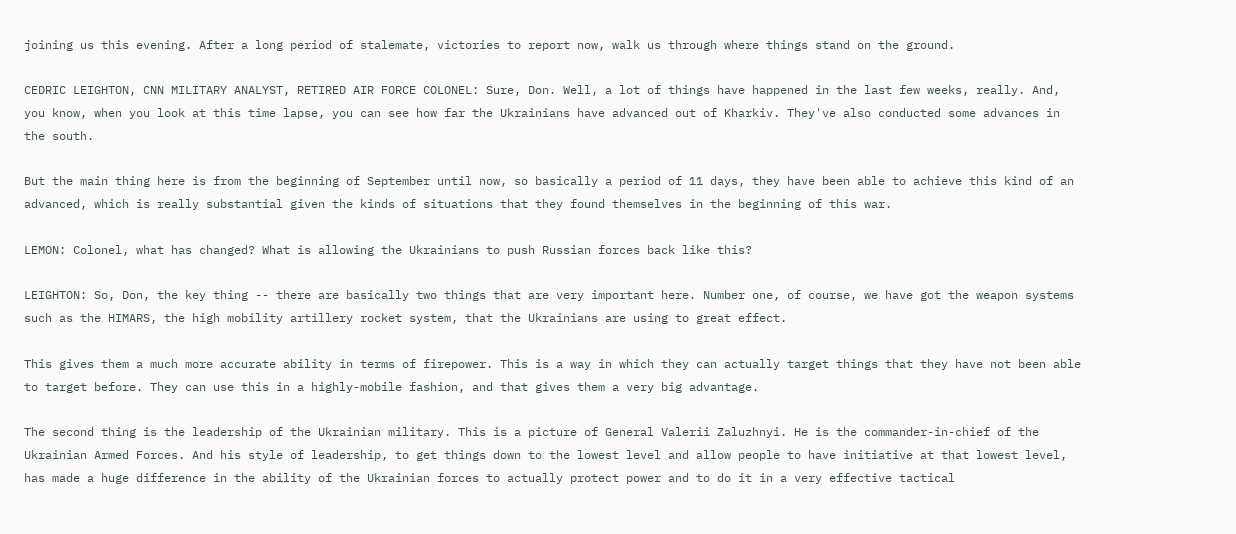joining us this evening. After a long period of stalemate, victories to report now, walk us through where things stand on the ground.

CEDRIC LEIGHTON, CNN MILITARY ANALYST, RETIRED AIR FORCE COLONEL: Sure, Don. Well, a lot of things have happened in the last few weeks, really. And, you know, when you look at this time lapse, you can see how far the Ukrainians have advanced out of Kharkiv. They've also conducted some advances in the south.

But the main thing here is from the beginning of September until now, so basically a period of 11 days, they have been able to achieve this kind of an advanced, which is really substantial given the kinds of situations that they found themselves in the beginning of this war.

LEMON: Colonel, what has changed? What is allowing the Ukrainians to push Russian forces back like this?

LEIGHTON: So, Don, the key thing -- there are basically two things that are very important here. Number one, of course, we have got the weapon systems such as the HIMARS, the high mobility artillery rocket system, that the Ukrainians are using to great effect.

This gives them a much more accurate ability in terms of firepower. This is a way in which they can actually target things that they have not been able to target before. They can use this in a highly-mobile fashion, and that gives them a very big advantage.

The second thing is the leadership of the Ukrainian military. This is a picture of General Valerii Zaluzhnyi. He is the commander-in-chief of the Ukrainian Armed Forces. And his style of leadership, to get things down to the lowest level and allow people to have initiative at that lowest level, has made a huge difference in the ability of the Ukrainian forces to actually protect power and to do it in a very effective tactical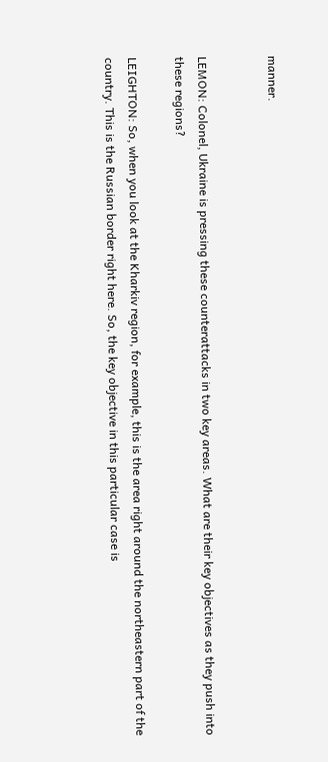manner.


LEMON: Colonel, Ukraine is pressing these counterattacks in two key areas. What are their key objectives as they push into these regions?

LEIGHTON: So, when you look at the Kharkiv region, for example, this is the area right around the northeastern part of the country. This is the Russian border right here. So, the key objective in this particular case is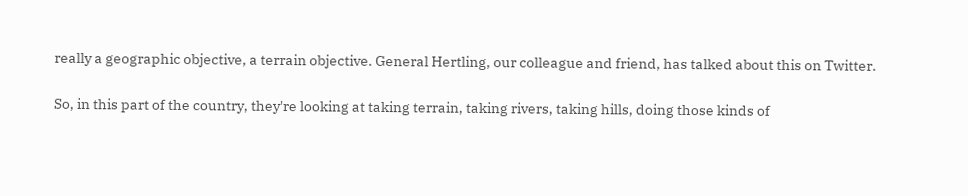really a geographic objective, a terrain objective. General Hertling, our colleague and friend, has talked about this on Twitter.

So, in this part of the country, they're looking at taking terrain, taking rivers, taking hills, doing those kinds of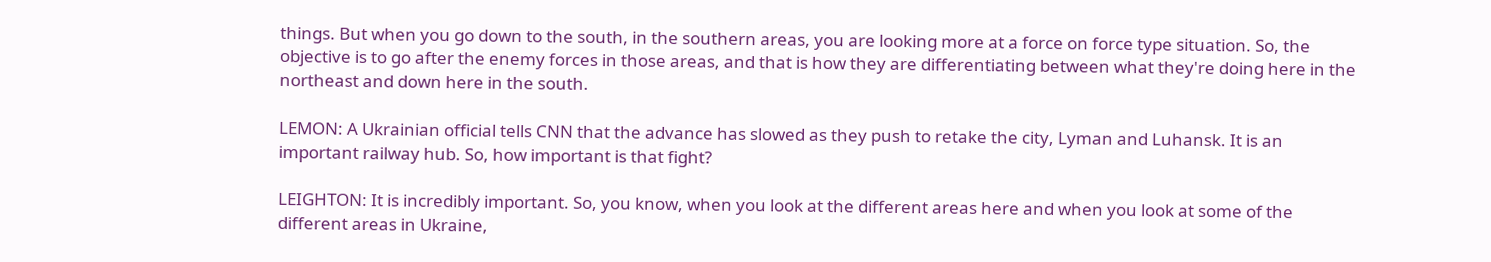things. But when you go down to the south, in the southern areas, you are looking more at a force on force type situation. So, the objective is to go after the enemy forces in those areas, and that is how they are differentiating between what they're doing here in the northeast and down here in the south.

LEMON: A Ukrainian official tells CNN that the advance has slowed as they push to retake the city, Lyman and Luhansk. It is an important railway hub. So, how important is that fight?

LEIGHTON: It is incredibly important. So, you know, when you look at the different areas here and when you look at some of the different areas in Ukraine,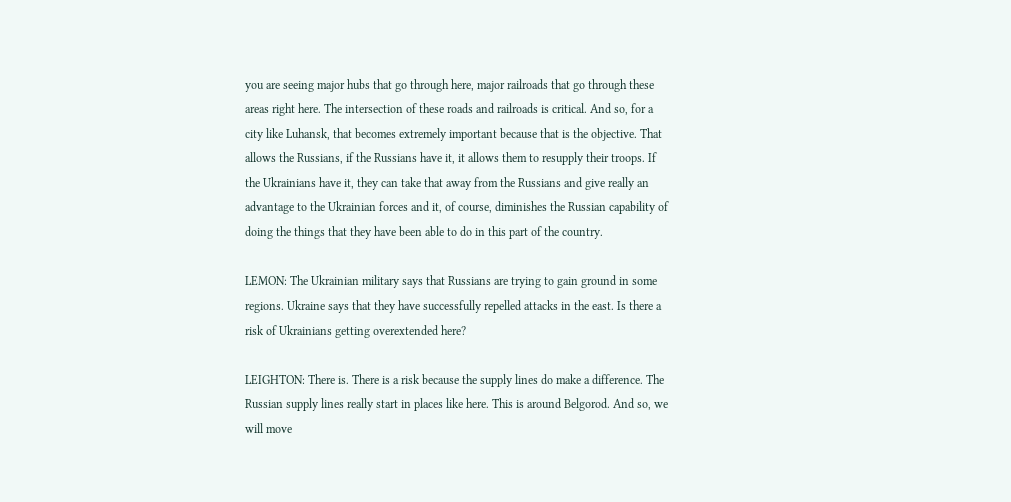you are seeing major hubs that go through here, major railroads that go through these areas right here. The intersection of these roads and railroads is critical. And so, for a city like Luhansk, that becomes extremely important because that is the objective. That allows the Russians, if the Russians have it, it allows them to resupply their troops. If the Ukrainians have it, they can take that away from the Russians and give really an advantage to the Ukrainian forces and it, of course, diminishes the Russian capability of doing the things that they have been able to do in this part of the country.

LEMON: The Ukrainian military says that Russians are trying to gain ground in some regions. Ukraine says that they have successfully repelled attacks in the east. Is there a risk of Ukrainians getting overextended here?

LEIGHTON: There is. There is a risk because the supply lines do make a difference. The Russian supply lines really start in places like here. This is around Belgorod. And so, we will move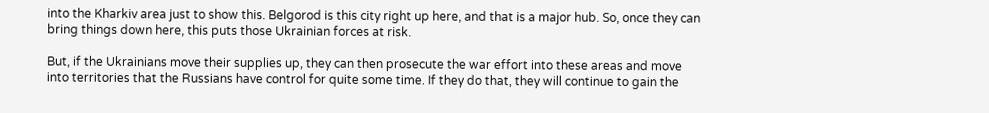into the Kharkiv area just to show this. Belgorod is this city right up here, and that is a major hub. So, once they can bring things down here, this puts those Ukrainian forces at risk.

But, if the Ukrainians move their supplies up, they can then prosecute the war effort into these areas and move into territories that the Russians have control for quite some time. If they do that, they will continue to gain the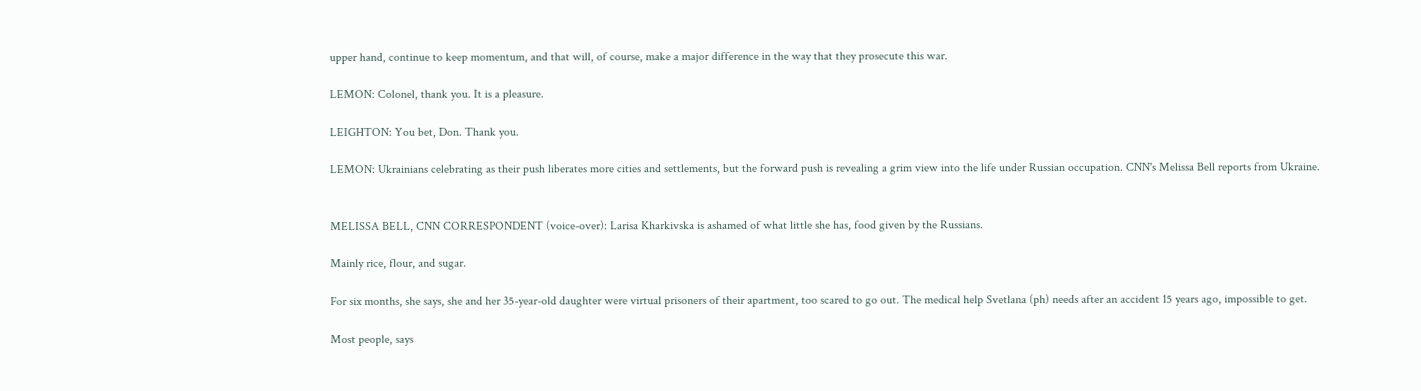upper hand, continue to keep momentum, and that will, of course, make a major difference in the way that they prosecute this war.

LEMON: Colonel, thank you. It is a pleasure.

LEIGHTON: You bet, Don. Thank you.

LEMON: Ukrainians celebrating as their push liberates more cities and settlements, but the forward push is revealing a grim view into the life under Russian occupation. CNN's Melissa Bell reports from Ukraine.


MELISSA BELL, CNN CORRESPONDENT (voice-over): Larisa Kharkivska is ashamed of what little she has, food given by the Russians.

Mainly rice, flour, and sugar.

For six months, she says, she and her 35-year-old daughter were virtual prisoners of their apartment, too scared to go out. The medical help Svetlana (ph) needs after an accident 15 years ago, impossible to get.

Most people, says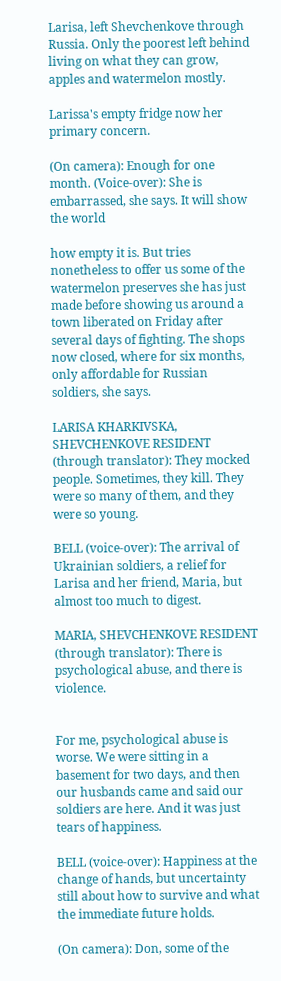Larisa, left Shevchenkove through Russia. Only the poorest left behind living on what they can grow, apples and watermelon mostly.

Larissa's empty fridge now her primary concern.

(On camera): Enough for one month. (Voice-over): She is embarrassed, she says. It will show the world

how empty it is. But tries nonetheless to offer us some of the watermelon preserves she has just made before showing us around a town liberated on Friday after several days of fighting. The shops now closed, where for six months, only affordable for Russian soldiers, she says.

LARISA KHARKIVSKA, SHEVCHENKOVE RESIDENT (through translator): They mocked people. Sometimes, they kill. They were so many of them, and they were so young.

BELL (voice-over): The arrival of Ukrainian soldiers, a relief for Larisa and her friend, Maria, but almost too much to digest.

MARIA, SHEVCHENKOVE RESIDENT (through translator): There is psychological abuse, and there is violence.


For me, psychological abuse is worse. We were sitting in a basement for two days, and then our husbands came and said our soldiers are here. And it was just tears of happiness.

BELL (voice-over): Happiness at the change of hands, but uncertainty still about how to survive and what the immediate future holds.

(On camera): Don, some of the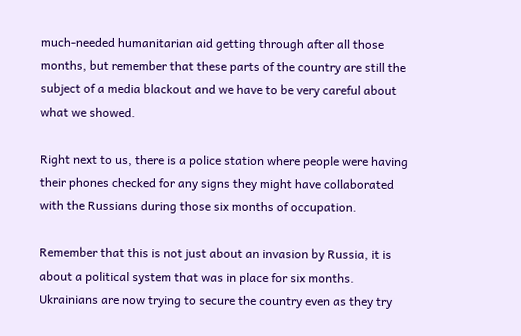much-needed humanitarian aid getting through after all those months, but remember that these parts of the country are still the subject of a media blackout and we have to be very careful about what we showed.

Right next to us, there is a police station where people were having their phones checked for any signs they might have collaborated with the Russians during those six months of occupation.

Remember that this is not just about an invasion by Russia, it is about a political system that was in place for six months. Ukrainians are now trying to secure the country even as they try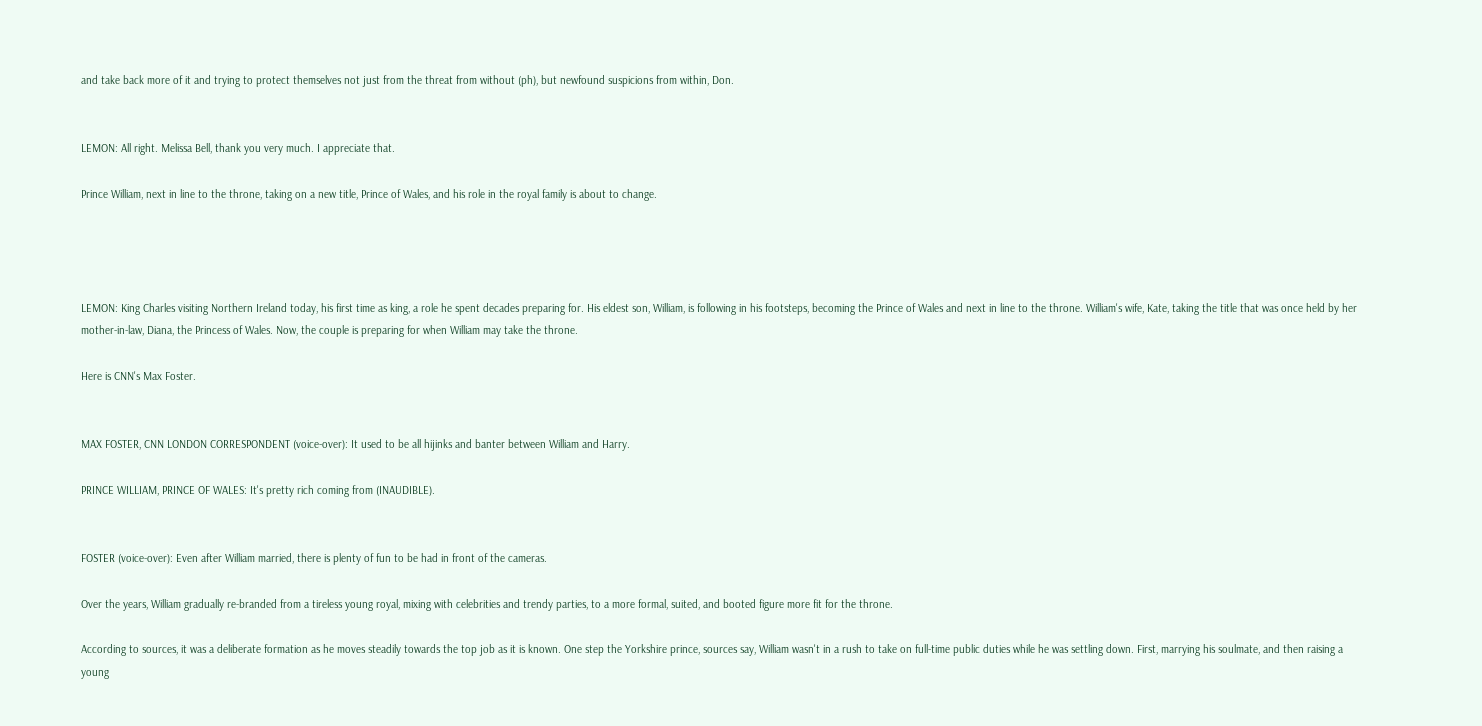and take back more of it and trying to protect themselves not just from the threat from without (ph), but newfound suspicions from within, Don.


LEMON: All right. Melissa Bell, thank you very much. I appreciate that.

Prince William, next in line to the throne, taking on a new title, Prince of Wales, and his role in the royal family is about to change.




LEMON: King Charles visiting Northern Ireland today, his first time as king, a role he spent decades preparing for. His eldest son, William, is following in his footsteps, becoming the Prince of Wales and next in line to the throne. William's wife, Kate, taking the title that was once held by her mother-in-law, Diana, the Princess of Wales. Now, the couple is preparing for when William may take the throne.

Here is CNN's Max Foster.


MAX FOSTER, CNN LONDON CORRESPONDENT (voice-over): It used to be all hijinks and banter between William and Harry.

PRINCE WILLIAM, PRINCE OF WALES: It's pretty rich coming from (INAUDIBLE).


FOSTER (voice-over): Even after William married, there is plenty of fun to be had in front of the cameras.

Over the years, William gradually re-branded from a tireless young royal, mixing with celebrities and trendy parties, to a more formal, suited, and booted figure more fit for the throne.

According to sources, it was a deliberate formation as he moves steadily towards the top job as it is known. One step the Yorkshire prince, sources say, William wasn't in a rush to take on full-time public duties while he was settling down. First, marrying his soulmate, and then raising a young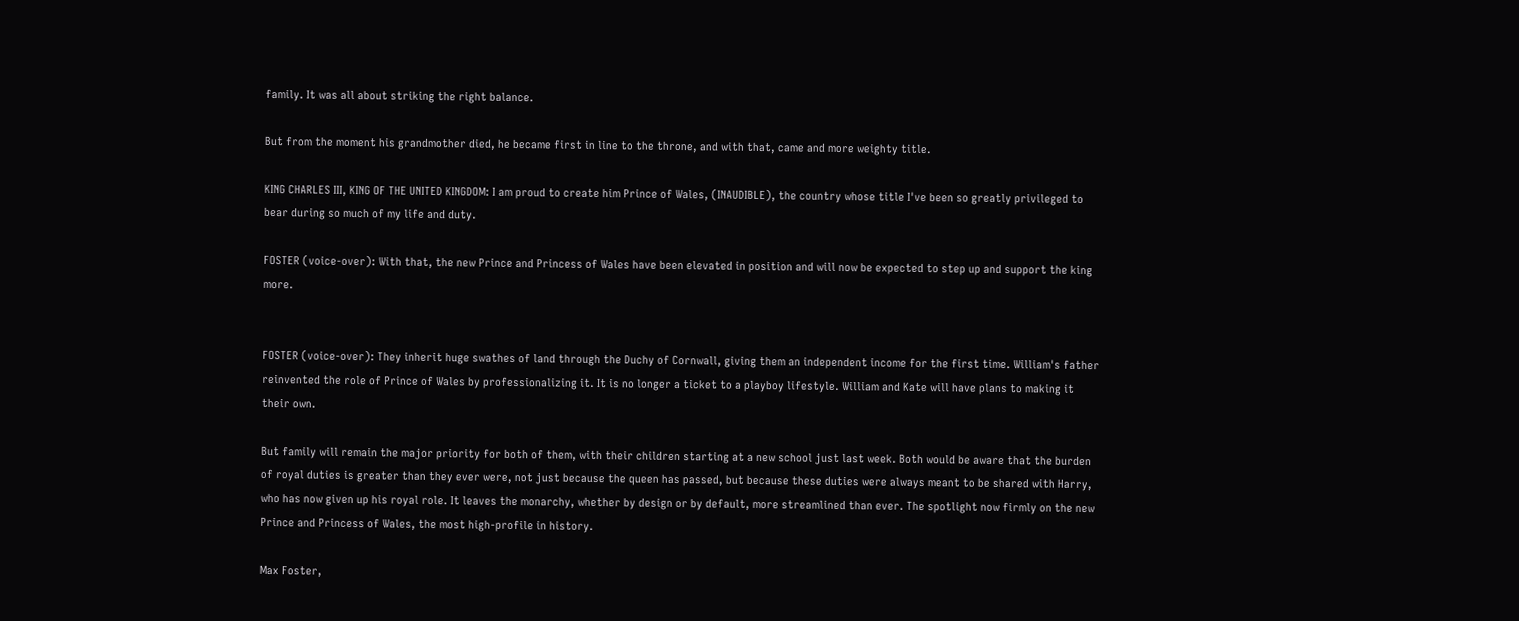family. It was all about striking the right balance.

But from the moment his grandmother died, he became first in line to the throne, and with that, came and more weighty title.

KING CHARLES III, KING OF THE UNITED KINGDOM: I am proud to create him Prince of Wales, (INAUDIBLE), the country whose title I've been so greatly privileged to bear during so much of my life and duty.

FOSTER (voice-over): With that, the new Prince and Princess of Wales have been elevated in position and will now be expected to step up and support the king more.


FOSTER (voice-over): They inherit huge swathes of land through the Duchy of Cornwall, giving them an independent income for the first time. William's father reinvented the role of Prince of Wales by professionalizing it. It is no longer a ticket to a playboy lifestyle. William and Kate will have plans to making it their own.

But family will remain the major priority for both of them, with their children starting at a new school just last week. Both would be aware that the burden of royal duties is greater than they ever were, not just because the queen has passed, but because these duties were always meant to be shared with Harry, who has now given up his royal role. It leaves the monarchy, whether by design or by default, more streamlined than ever. The spotlight now firmly on the new Prince and Princess of Wales, the most high-profile in history.

Max Foster,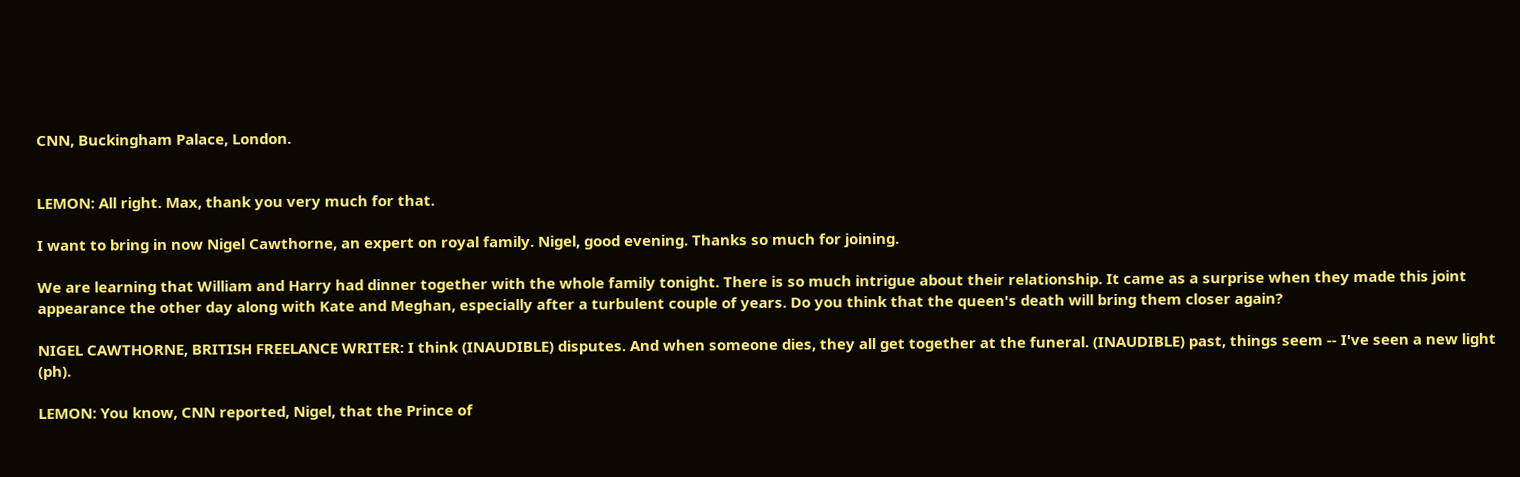CNN, Buckingham Palace, London.


LEMON: All right. Max, thank you very much for that.

I want to bring in now Nigel Cawthorne, an expert on royal family. Nigel, good evening. Thanks so much for joining.

We are learning that William and Harry had dinner together with the whole family tonight. There is so much intrigue about their relationship. It came as a surprise when they made this joint appearance the other day along with Kate and Meghan, especially after a turbulent couple of years. Do you think that the queen's death will bring them closer again?

NIGEL CAWTHORNE, BRITISH FREELANCE WRITER: I think (INAUDIBLE) disputes. And when someone dies, they all get together at the funeral. (INAUDIBLE) past, things seem -- I've seen a new light (ph).

LEMON: You know, CNN reported, Nigel, that the Prince of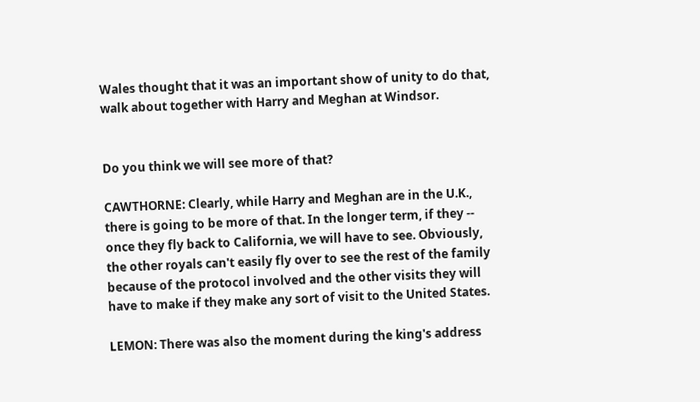Wales thought that it was an important show of unity to do that, walk about together with Harry and Meghan at Windsor.


Do you think we will see more of that?

CAWTHORNE: Clearly, while Harry and Meghan are in the U.K., there is going to be more of that. In the longer term, if they -- once they fly back to California, we will have to see. Obviously, the other royals can't easily fly over to see the rest of the family because of the protocol involved and the other visits they will have to make if they make any sort of visit to the United States.

LEMON: There was also the moment during the king's address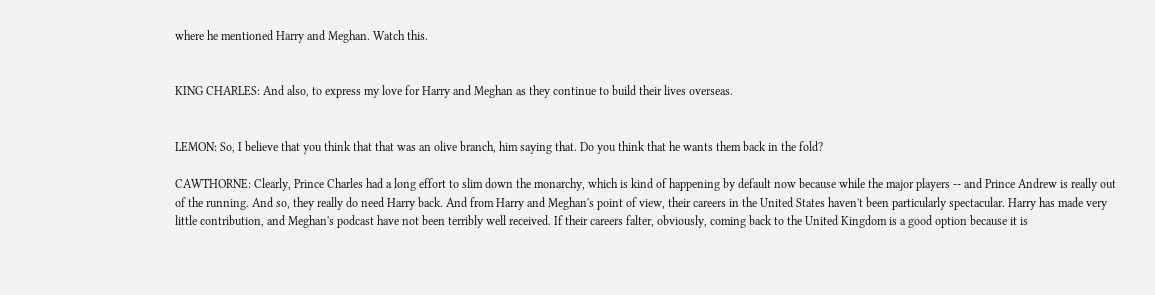where he mentioned Harry and Meghan. Watch this.


KING CHARLES: And also, to express my love for Harry and Meghan as they continue to build their lives overseas.


LEMON: So, I believe that you think that that was an olive branch, him saying that. Do you think that he wants them back in the fold?

CAWTHORNE: Clearly, Prince Charles had a long effort to slim down the monarchy, which is kind of happening by default now because while the major players -- and Prince Andrew is really out of the running. And so, they really do need Harry back. And from Harry and Meghan's point of view, their careers in the United States haven't been particularly spectacular. Harry has made very little contribution, and Meghan's podcast have not been terribly well received. If their careers falter, obviously, coming back to the United Kingdom is a good option because it is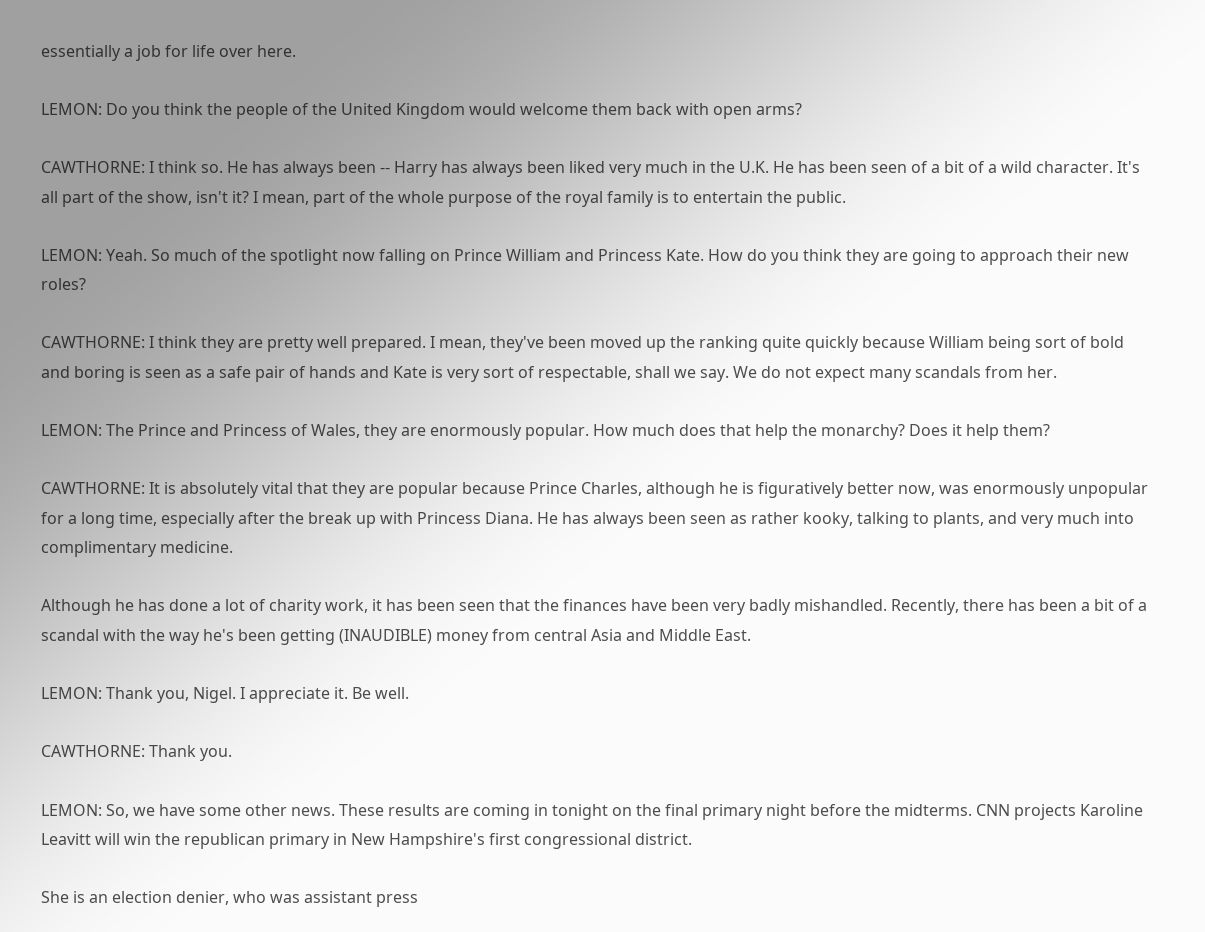essentially a job for life over here.

LEMON: Do you think the people of the United Kingdom would welcome them back with open arms?

CAWTHORNE: I think so. He has always been -- Harry has always been liked very much in the U.K. He has been seen of a bit of a wild character. It's all part of the show, isn't it? I mean, part of the whole purpose of the royal family is to entertain the public.

LEMON: Yeah. So much of the spotlight now falling on Prince William and Princess Kate. How do you think they are going to approach their new roles?

CAWTHORNE: I think they are pretty well prepared. I mean, they've been moved up the ranking quite quickly because William being sort of bold and boring is seen as a safe pair of hands and Kate is very sort of respectable, shall we say. We do not expect many scandals from her.

LEMON: The Prince and Princess of Wales, they are enormously popular. How much does that help the monarchy? Does it help them?

CAWTHORNE: It is absolutely vital that they are popular because Prince Charles, although he is figuratively better now, was enormously unpopular for a long time, especially after the break up with Princess Diana. He has always been seen as rather kooky, talking to plants, and very much into complimentary medicine.

Although he has done a lot of charity work, it has been seen that the finances have been very badly mishandled. Recently, there has been a bit of a scandal with the way he's been getting (INAUDIBLE) money from central Asia and Middle East.

LEMON: Thank you, Nigel. I appreciate it. Be well.

CAWTHORNE: Thank you.

LEMON: So, we have some other news. These results are coming in tonight on the final primary night before the midterms. CNN projects Karoline Leavitt will win the republican primary in New Hampshire's first congressional district.

She is an election denier, who was assistant press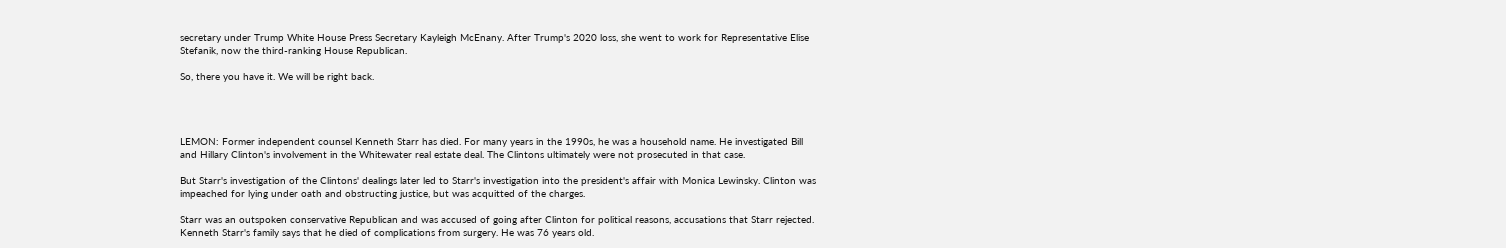secretary under Trump White House Press Secretary Kayleigh McEnany. After Trump's 2020 loss, she went to work for Representative Elise Stefanik, now the third-ranking House Republican.

So, there you have it. We will be right back.




LEMON: Former independent counsel Kenneth Starr has died. For many years in the 1990s, he was a household name. He investigated Bill and Hillary Clinton's involvement in the Whitewater real estate deal. The Clintons ultimately were not prosecuted in that case.

But Starr's investigation of the Clintons' dealings later led to Starr's investigation into the president's affair with Monica Lewinsky. Clinton was impeached for lying under oath and obstructing justice, but was acquitted of the charges.

Starr was an outspoken conservative Republican and was accused of going after Clinton for political reasons, accusations that Starr rejected. Kenneth Starr's family says that he died of complications from surgery. He was 76 years old.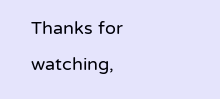Thanks for watching,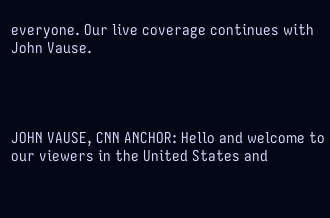everyone. Our live coverage continues with John Vause.




JOHN VAUSE, CNN ANCHOR: Hello and welcome to our viewers in the United States and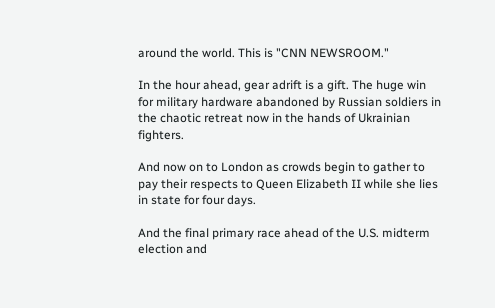around the world. This is "CNN NEWSROOM."

In the hour ahead, gear adrift is a gift. The huge win for military hardware abandoned by Russian soldiers in the chaotic retreat now in the hands of Ukrainian fighters.

And now on to London as crowds begin to gather to pay their respects to Queen Elizabeth II while she lies in state for four days.

And the final primary race ahead of the U.S. midterm election and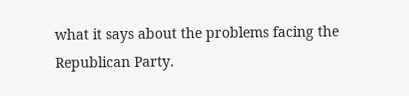what it says about the problems facing the Republican Party.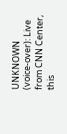UNKNOWN (voice-over): Live from CNN Center, this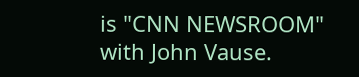is "CNN NEWSROOM" with John Vause.